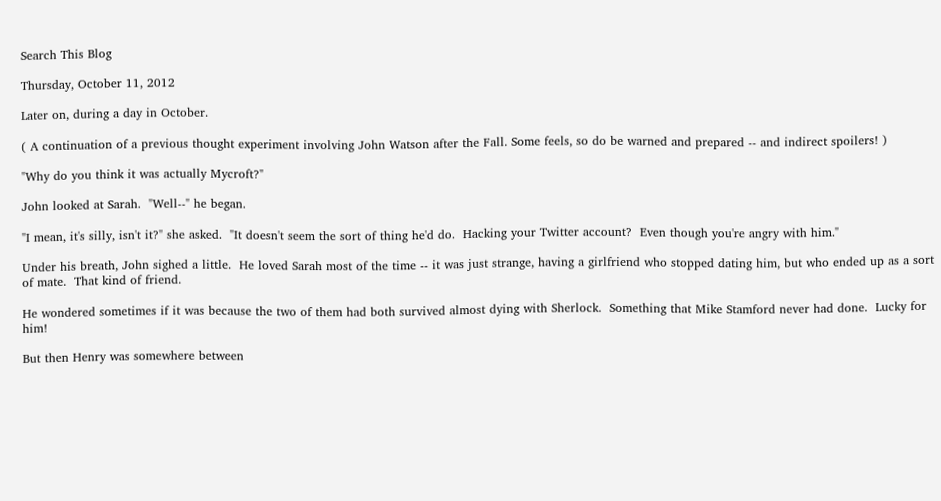Search This Blog

Thursday, October 11, 2012

Later on, during a day in October.

( A continuation of a previous thought experiment involving John Watson after the Fall. Some feels, so do be warned and prepared -- and indirect spoilers! )

"Why do you think it was actually Mycroft?"

John looked at Sarah.  "Well--" he began.

"I mean, it's silly, isn't it?" she asked.  "It doesn't seem the sort of thing he'd do.  Hacking your Twitter account?  Even though you're angry with him."

Under his breath, John sighed a little.  He loved Sarah most of the time -- it was just strange, having a girlfriend who stopped dating him, but who ended up as a sort of mate.  That kind of friend.

He wondered sometimes if it was because the two of them had both survived almost dying with Sherlock.  Something that Mike Stamford never had done.  Lucky for him!

But then Henry was somewhere between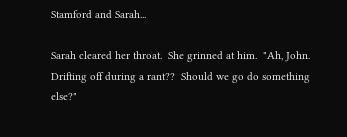Stamford and Sarah...

Sarah cleared her throat.  She grinned at him.  "Ah, John.  Drifting off during a rant??  Should we go do something else?"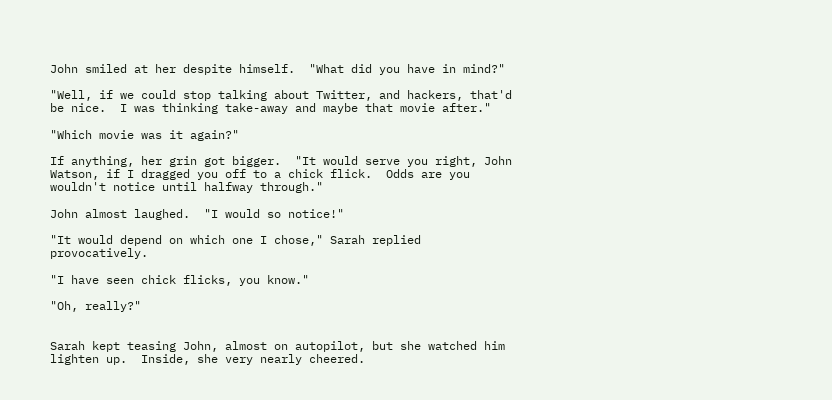John smiled at her despite himself.  "What did you have in mind?"

"Well, if we could stop talking about Twitter, and hackers, that'd be nice.  I was thinking take-away and maybe that movie after."

"Which movie was it again?"

If anything, her grin got bigger.  "It would serve you right, John Watson, if I dragged you off to a chick flick.  Odds are you wouldn't notice until halfway through."

John almost laughed.  "I would so notice!"

"It would depend on which one I chose," Sarah replied provocatively.

"I have seen chick flicks, you know."

"Oh, really?"


Sarah kept teasing John, almost on autopilot, but she watched him lighten up.  Inside, she very nearly cheered.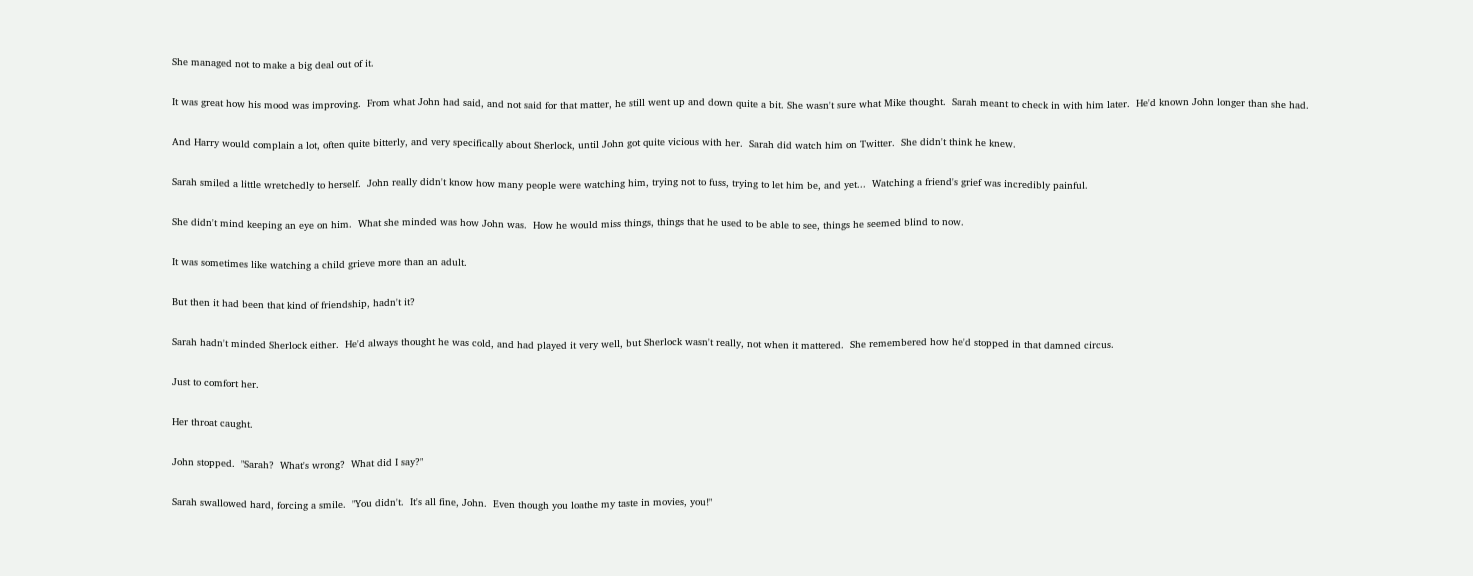She managed not to make a big deal out of it.

It was great how his mood was improving.  From what John had said, and not said for that matter, he still went up and down quite a bit. She wasn't sure what Mike thought.  Sarah meant to check in with him later.  He'd known John longer than she had.

And Harry would complain a lot, often quite bitterly, and very specifically about Sherlock, until John got quite vicious with her.  Sarah did watch him on Twitter.  She didn't think he knew.

Sarah smiled a little wretchedly to herself.  John really didn't know how many people were watching him, trying not to fuss, trying to let him be, and yet...  Watching a friend's grief was incredibly painful.

She didn't mind keeping an eye on him.  What she minded was how John was.  How he would miss things, things that he used to be able to see, things he seemed blind to now.

It was sometimes like watching a child grieve more than an adult.

But then it had been that kind of friendship, hadn't it?

Sarah hadn't minded Sherlock either.  He'd always thought he was cold, and had played it very well, but Sherlock wasn't really, not when it mattered.  She remembered how he'd stopped in that damned circus.

Just to comfort her.

Her throat caught.

John stopped.  "Sarah?  What's wrong?  What did I say?"

Sarah swallowed hard, forcing a smile.  "You didn't.  It's all fine, John.  Even though you loathe my taste in movies, you!"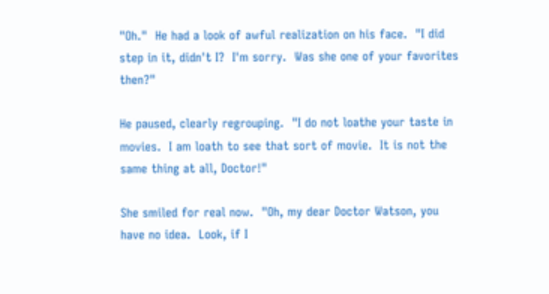"Oh."  He had a look of awful realization on his face.  "I did step in it, didn't I?  I'm sorry.  Was she one of your favorites then?"

He paused, clearly regrouping.  "I do not loathe your taste in movies.  I am loath to see that sort of movie.  It is not the same thing at all, Doctor!"

She smiled for real now.  "Oh, my dear Doctor Watson, you have no idea.  Look, if I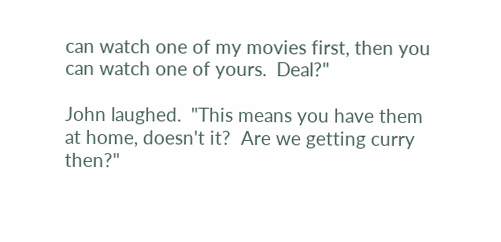can watch one of my movies first, then you can watch one of yours.  Deal?"

John laughed.  "This means you have them at home, doesn't it?  Are we getting curry then?"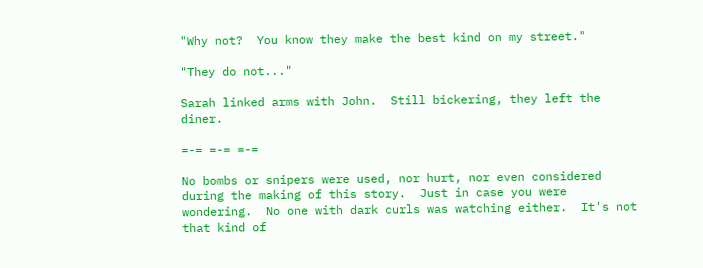"Why not?  You know they make the best kind on my street."

"They do not..."

Sarah linked arms with John.  Still bickering, they left the diner.

=-= =-= =-=

No bombs or snipers were used, nor hurt, nor even considered during the making of this story.  Just in case you were wondering.  No one with dark curls was watching either.  It's not that kind of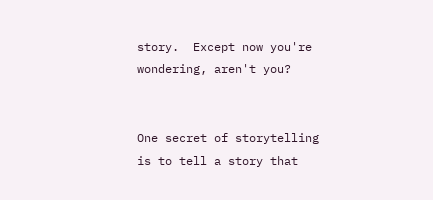story.  Except now you're wondering, aren't you?


One secret of storytelling is to tell a story that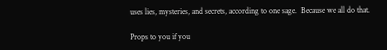uses lies, mysteries, and secrets, according to one sage.  Because we all do that.

Props to you if you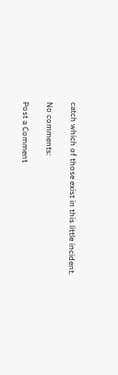catch which of those exist in this little incident.

No comments:

Post a Comment